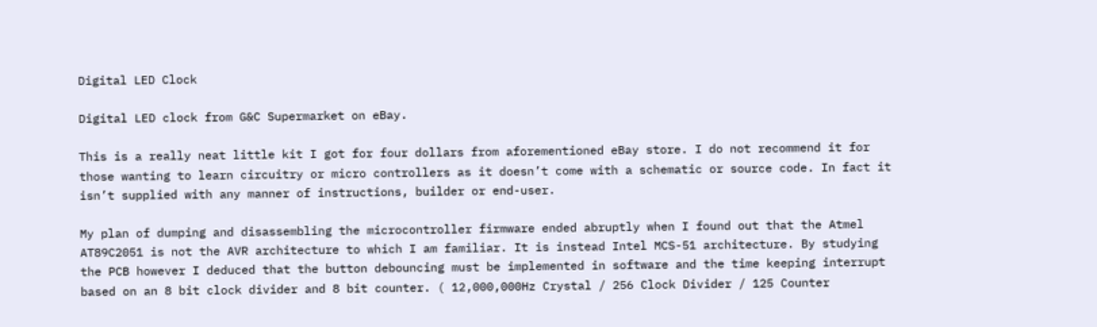Digital LED Clock

Digital LED clock from G&C Supermarket on eBay.

This is a really neat little kit I got for four dollars from aforementioned eBay store. I do not recommend it for those wanting to learn circuitry or micro controllers as it doesn’t come with a schematic or source code. In fact it isn’t supplied with any manner of instructions, builder or end-user.

My plan of dumping and disassembling the microcontroller firmware ended abruptly when I found out that the Atmel AT89C2051 is not the AVR architecture to which I am familiar. It is instead Intel MCS-51 architecture. By studying the PCB however I deduced that the button debouncing must be implemented in software and the time keeping interrupt based on an 8 bit clock divider and 8 bit counter. ( 12,000,000Hz Crystal / 256 Clock Divider / 125 Counter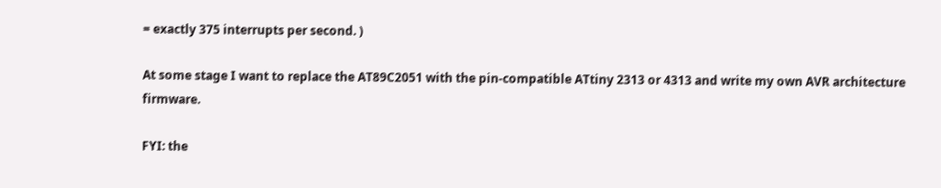= exactly 375 interrupts per second. )

At some stage I want to replace the AT89C2051 with the pin-compatible ATtiny 2313 or 4313 and write my own AVR architecture firmware.

FYI: the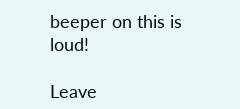beeper on this is loud!

Leave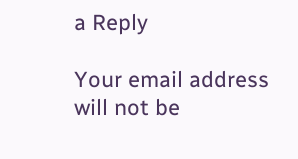a Reply

Your email address will not be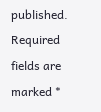published. Required fields are marked *